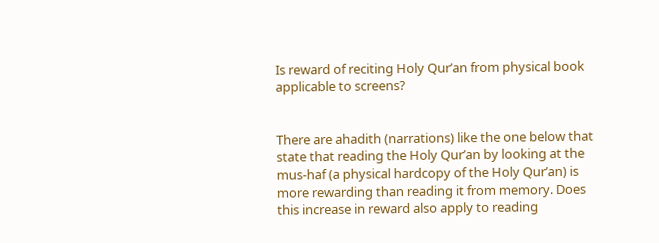Is reward of reciting Holy Qur’an from physical book applicable to screens?


There are ahadith (narrations) like the one below that state that reading the Holy Qur’an by looking at the mus-haf (a physical hardcopy of the Holy Qur’an) is more rewarding than reading it from memory. Does this increase in reward also apply to reading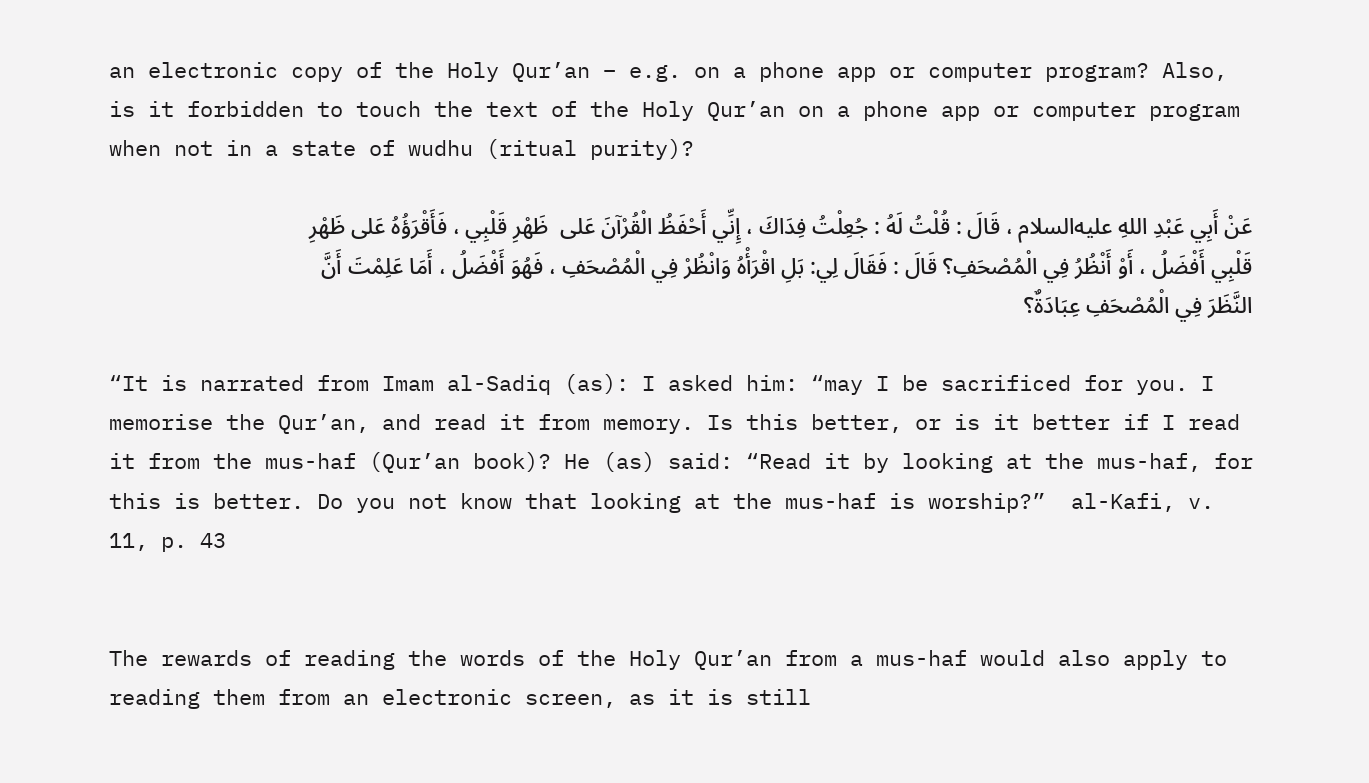an electronic copy of the Holy Qur’an – e.g. on a phone app or computer program? Also, is it forbidden to touch the text of the Holy Qur’an on a phone app or computer program when not in a state of wudhu (ritual purity)?

عَنْ أَبِي عَبْدِ اللهِ عليه‌السلام ، قَالَ : قُلْتُ لَهُ : جُعِلْتُ فِدَاكَ ، إِنِّي أَحْفَظُ الْقُرْآنَ عَلى  ظَهْرِ قَلْبِي ، فَأَقْرَؤُهُ عَلى ظَهْرِ قَلْبِي أَفْضَلُ ، أَوْ أَنْظُرُ فِي الْمُصْحَفِ؟ قَالَ : فَقَالَ لِي: بَلِ اقْرَأْهُ وَانْظُرْ فِي الْمُصْحَفِ ، فَهُوَ أَفْضَلُ ، أَمَا عَلِمْتَ أَنَّ النَّظَرَ فِي الْمُصْحَفِ عِبَادَةٌ؟

“It is narrated from Imam al-Sadiq (as): I asked him: “may I be sacrificed for you. I memorise the Qur’an, and read it from memory. Is this better, or is it better if I read it from the mus-haf (Qur’an book)? He (as) said: “Read it by looking at the mus-haf, for this is better. Do you not know that looking at the mus-haf is worship?”  al-Kafi, v. 11, p. 43


The rewards of reading the words of the Holy Qur’an from a mus-haf would also apply to reading them from an electronic screen, as it is still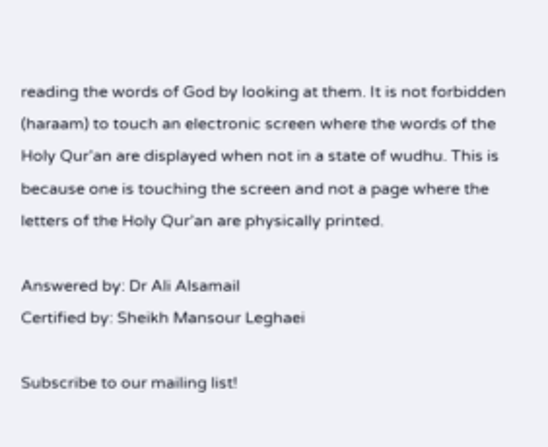reading the words of God by looking at them. It is not forbidden (haraam) to touch an electronic screen where the words of the Holy Qur’an are displayed when not in a state of wudhu. This is because one is touching the screen and not a page where the letters of the Holy Qur’an are physically printed.

Answered by: Dr Ali Alsamail
Certified by: Sheikh Mansour Leghaei

Subscribe to our mailing list!